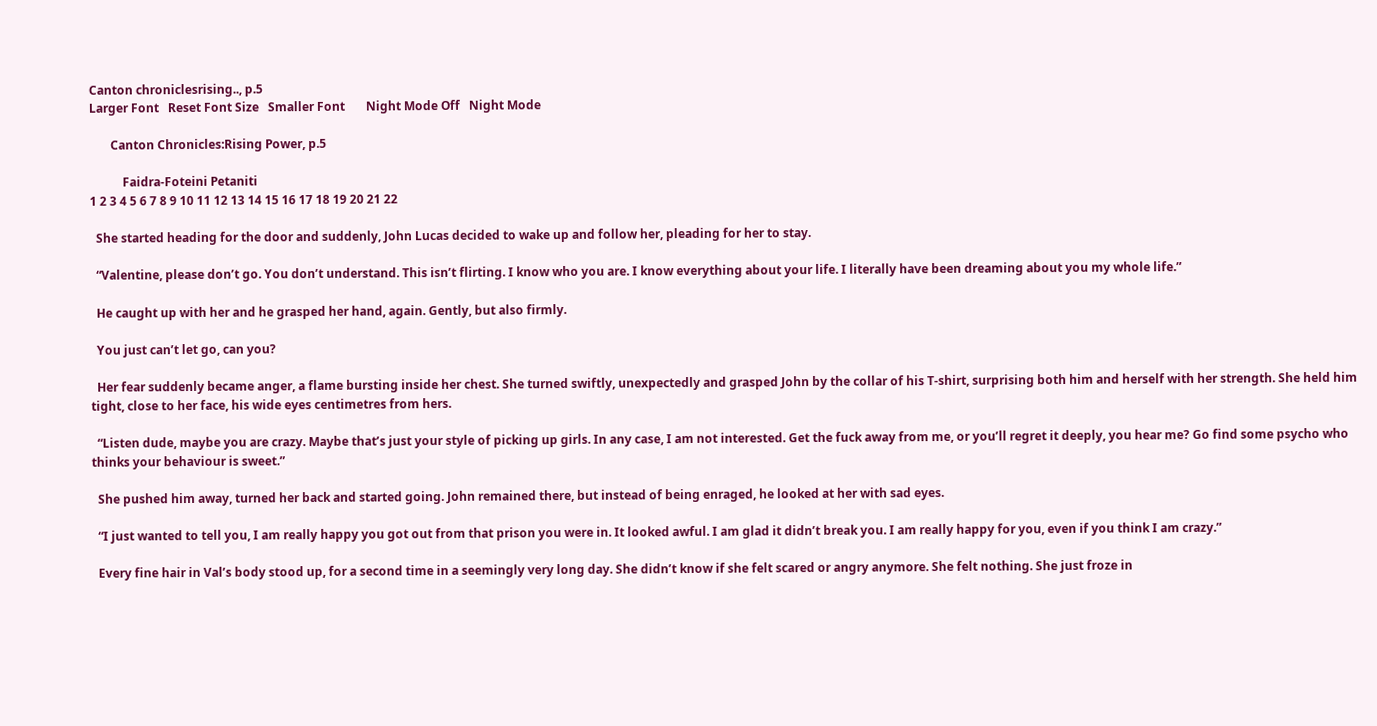Canton chroniclesrising.., p.5
Larger Font   Reset Font Size   Smaller Font       Night Mode Off   Night Mode

       Canton Chronicles:Rising Power, p.5

           Faidra-Foteini Petaniti
1 2 3 4 5 6 7 8 9 10 11 12 13 14 15 16 17 18 19 20 21 22

  She started heading for the door and suddenly, John Lucas decided to wake up and follow her, pleading for her to stay.

  “Valentine, please don’t go. You don’t understand. This isn’t flirting. I know who you are. I know everything about your life. I literally have been dreaming about you my whole life.”

  He caught up with her and he grasped her hand, again. Gently, but also firmly.

  You just can’t let go, can you?

  Her fear suddenly became anger, a flame bursting inside her chest. She turned swiftly, unexpectedly and grasped John by the collar of his T-shirt, surprising both him and herself with her strength. She held him tight, close to her face, his wide eyes centimetres from hers.

  “Listen dude, maybe you are crazy. Maybe that’s just your style of picking up girls. In any case, I am not interested. Get the fuck away from me, or you’ll regret it deeply, you hear me? Go find some psycho who thinks your behaviour is sweet.”

  She pushed him away, turned her back and started going. John remained there, but instead of being enraged, he looked at her with sad eyes.

  “I just wanted to tell you, I am really happy you got out from that prison you were in. It looked awful. I am glad it didn’t break you. I am really happy for you, even if you think I am crazy.”

  Every fine hair in Val’s body stood up, for a second time in a seemingly very long day. She didn’t know if she felt scared or angry anymore. She felt nothing. She just froze in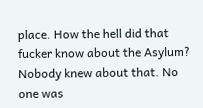place. How the hell did that fucker know about the Asylum? Nobody knew about that. No one was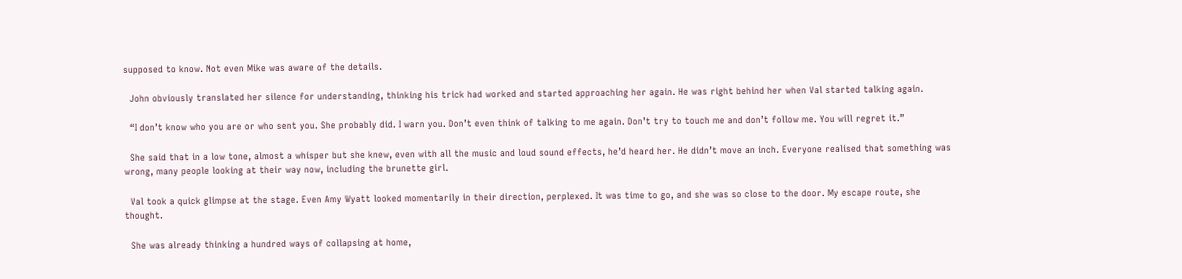supposed to know. Not even Mike was aware of the details.

  John obviously translated her silence for understanding, thinking his trick had worked and started approaching her again. He was right behind her when Val started talking again.

  “I don’t know who you are or who sent you. She probably did. I warn you. Don’t even think of talking to me again. Don’t try to touch me and don’t follow me. You will regret it.”

  She said that in a low tone, almost a whisper but she knew, even with all the music and loud sound effects, he’d heard her. He didn’t move an inch. Everyone realised that something was wrong, many people looking at their way now, including the brunette girl.

  Val took a quick glimpse at the stage. Even Amy Wyatt looked momentarily in their direction, perplexed. It was time to go, and she was so close to the door. My escape route, she thought.

  She was already thinking a hundred ways of collapsing at home,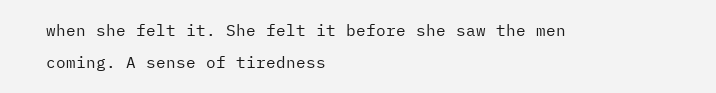when she felt it. She felt it before she saw the men coming. A sense of tiredness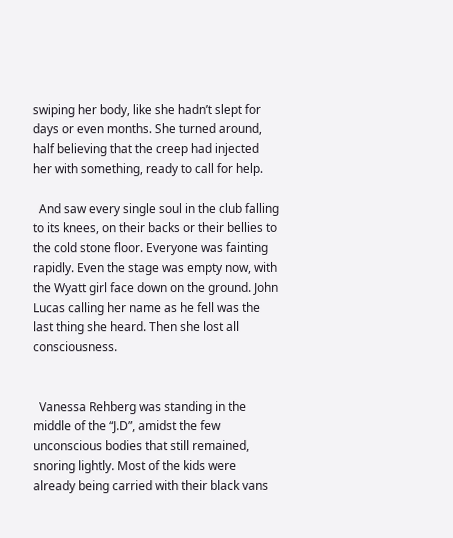swiping her body, like she hadn’t slept for days or even months. She turned around, half believing that the creep had injected her with something, ready to call for help.

  And saw every single soul in the club falling to its knees, on their backs or their bellies to the cold stone floor. Everyone was fainting rapidly. Even the stage was empty now, with the Wyatt girl face down on the ground. John Lucas calling her name as he fell was the last thing she heard. Then she lost all consciousness.


  Vanessa Rehberg was standing in the middle of the “J.D”, amidst the few unconscious bodies that still remained, snoring lightly. Most of the kids were already being carried with their black vans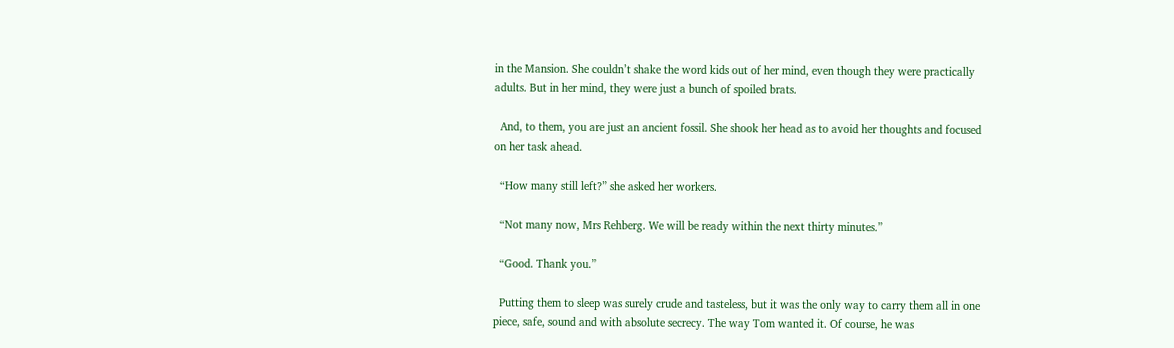in the Mansion. She couldn’t shake the word kids out of her mind, even though they were practically adults. But in her mind, they were just a bunch of spoiled brats.

  And, to them, you are just an ancient fossil. She shook her head as to avoid her thoughts and focused on her task ahead.

  “How many still left?” she asked her workers.

  “Not many now, Mrs Rehberg. We will be ready within the next thirty minutes.”

  “Good. Thank you.”

  Putting them to sleep was surely crude and tasteless, but it was the only way to carry them all in one piece, safe, sound and with absolute secrecy. The way Tom wanted it. Of course, he was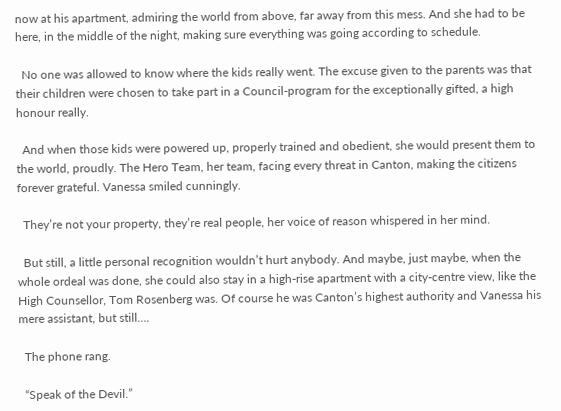now at his apartment, admiring the world from above, far away from this mess. And she had to be here, in the middle of the night, making sure everything was going according to schedule.

  No one was allowed to know where the kids really went. The excuse given to the parents was that their children were chosen to take part in a Council-program for the exceptionally gifted, a high honour really.

  And when those kids were powered up, properly trained and obedient, she would present them to the world, proudly. The Hero Team, her team, facing every threat in Canton, making the citizens forever grateful. Vanessa smiled cunningly.

  They’re not your property, they’re real people, her voice of reason whispered in her mind.

  But still, a little personal recognition wouldn’t hurt anybody. And maybe, just maybe, when the whole ordeal was done, she could also stay in a high-rise apartment with a city-centre view, like the High Counsellor, Tom Rosenberg was. Of course he was Canton’s highest authority and Vanessa his mere assistant, but still….

  The phone rang.

  “Speak of the Devil.”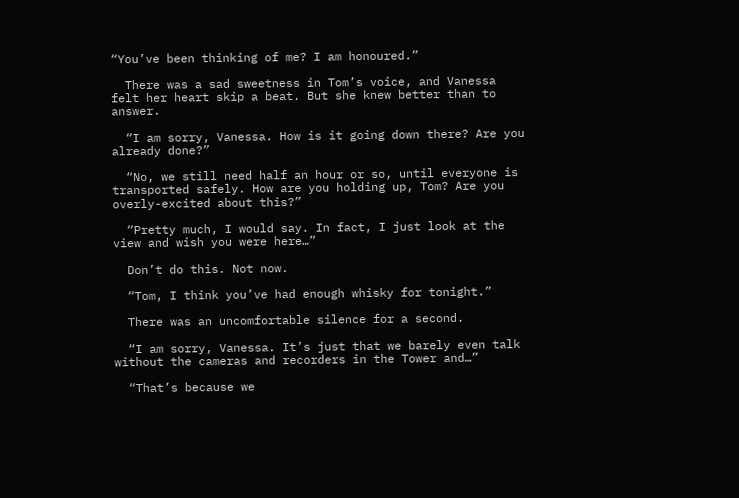“You’ve been thinking of me? I am honoured.”

  There was a sad sweetness in Tom’s voice, and Vanessa felt her heart skip a beat. But she knew better than to answer.

  “I am sorry, Vanessa. How is it going down there? Are you already done?”

  “No, we still need half an hour or so, until everyone is transported safely. How are you holding up, Tom? Are you overly-excited about this?”

  “Pretty much, I would say. In fact, I just look at the view and wish you were here…”

  Don’t do this. Not now.

  “Tom, I think you’ve had enough whisky for tonight.”

  There was an uncomfortable silence for a second.

  “I am sorry, Vanessa. It’s just that we barely even talk without the cameras and recorders in the Tower and…”

  “That’s because we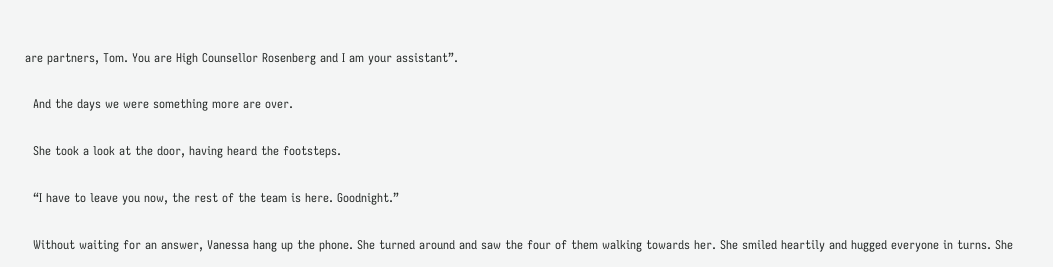are partners, Tom. You are High Counsellor Rosenberg and I am your assistant”.

  And the days we were something more are over.

  She took a look at the door, having heard the footsteps.

  “I have to leave you now, the rest of the team is here. Goodnight.”

  Without waiting for an answer, Vanessa hang up the phone. She turned around and saw the four of them walking towards her. She smiled heartily and hugged everyone in turns. She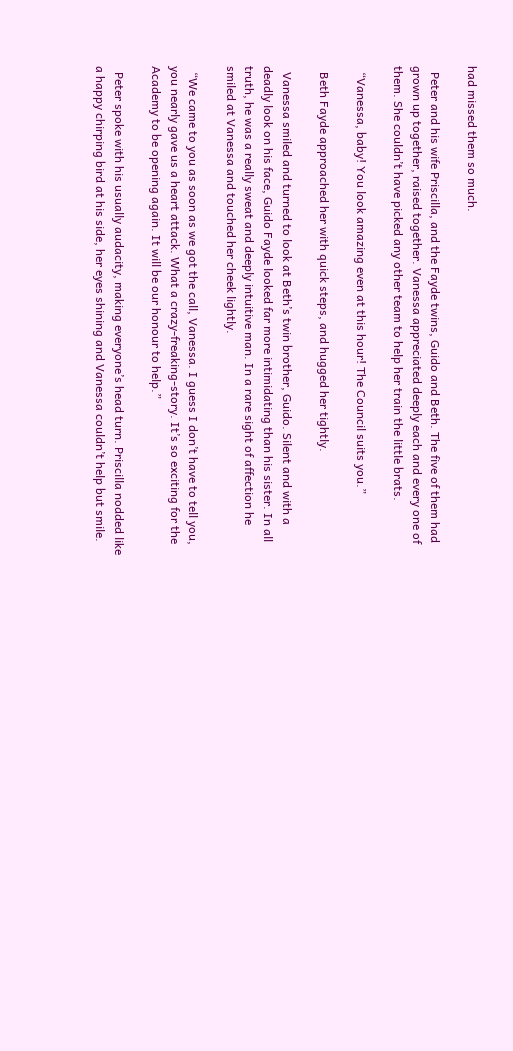had missed them so much.

  Peter and his wife Priscilla, and the Fayde twins, Guido and Beth. The five of them had grown up together, raised together. Vanessa appreciated deeply each and every one of them. She couldn’t have picked any other team to help her train the little brats.

  “Vanessa, baby! You look amazing even at this hour! The Council suits you.”

  Beth Fayde approached her with quick steps, and hugged her tightly.

  Vanessa smiled and turned to look at Beth’s twin brother, Guido. Silent and with a deadly look on his face, Guido Fayde looked far more intimidating than his sister. In all truth, he was a really sweat and deeply intuitive man. In a rare sight of affection he smiled at Vanessa and touched her cheek lightly.

  “We came to you as soon as we got the call, Vanessa. I guess I don’t have to tell you, you nearly gave us a heart attack. What a crazy-freaking-story. It’s so exciting for the Academy to be opening again. It will be our honour to help.”

  Peter spoke with his usually audacity, making everyone’s head turn. Priscilla nodded like a happy chirping bird at his side, her eyes shining and Vanessa couldn’t help but smile.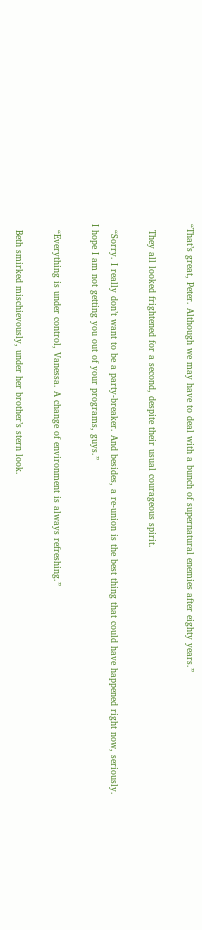“That’s great, Peter. Although we may have to deal with a bunch of supernatural enemies after eighty years.”

  They all looked frightened for a second, despite their usual courageous spirit.

  “Sorry. I really don’t want to be a party-breaker. And besides, a re-union is the best thing that could have happened right now, seriously. I hope I am not getting you out of your programs, guys.”

  “Everything is under control, Vanessa. A change of environment is always refreshing.”

  Beth smirked mischievously, under her brother’s stern look.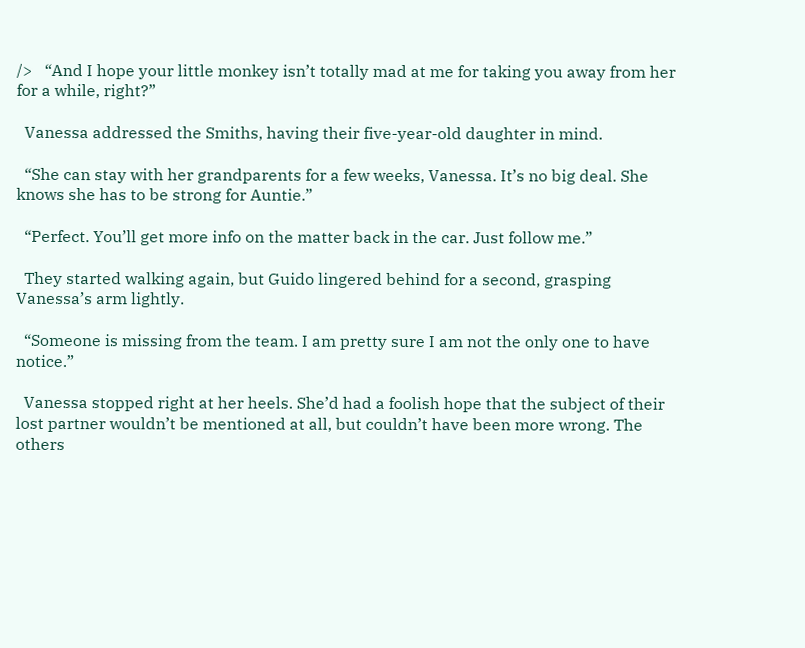/>   “And I hope your little monkey isn’t totally mad at me for taking you away from her for a while, right?”

  Vanessa addressed the Smiths, having their five-year-old daughter in mind.

  “She can stay with her grandparents for a few weeks, Vanessa. It’s no big deal. She knows she has to be strong for Auntie.”

  “Perfect. You’ll get more info on the matter back in the car. Just follow me.”

  They started walking again, but Guido lingered behind for a second, grasping Vanessa’s arm lightly.

  “Someone is missing from the team. I am pretty sure I am not the only one to have notice.”

  Vanessa stopped right at her heels. She’d had a foolish hope that the subject of their lost partner wouldn’t be mentioned at all, but couldn’t have been more wrong. The others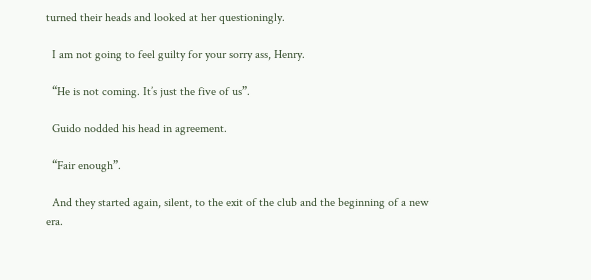turned their heads and looked at her questioningly.

  I am not going to feel guilty for your sorry ass, Henry.

  “He is not coming. It’s just the five of us”.

  Guido nodded his head in agreement.

  “Fair enough”.

  And they started again, silent, to the exit of the club and the beginning of a new era.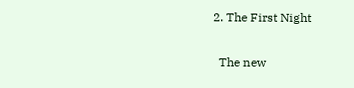2. The First Night

  The new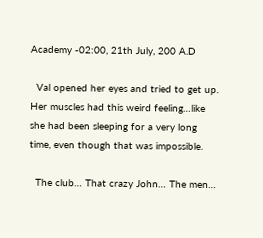Academy -02:00, 21th July, 200 A.D

  Val opened her eyes and tried to get up. Her muscles had this weird feeling…like she had been sleeping for a very long time, even though that was impossible.

  The club… That crazy John… The men…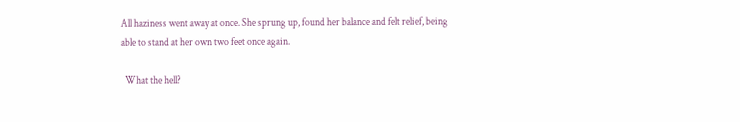All haziness went away at once. She sprung up, found her balance and felt relief, being able to stand at her own two feet once again.

  What the hell?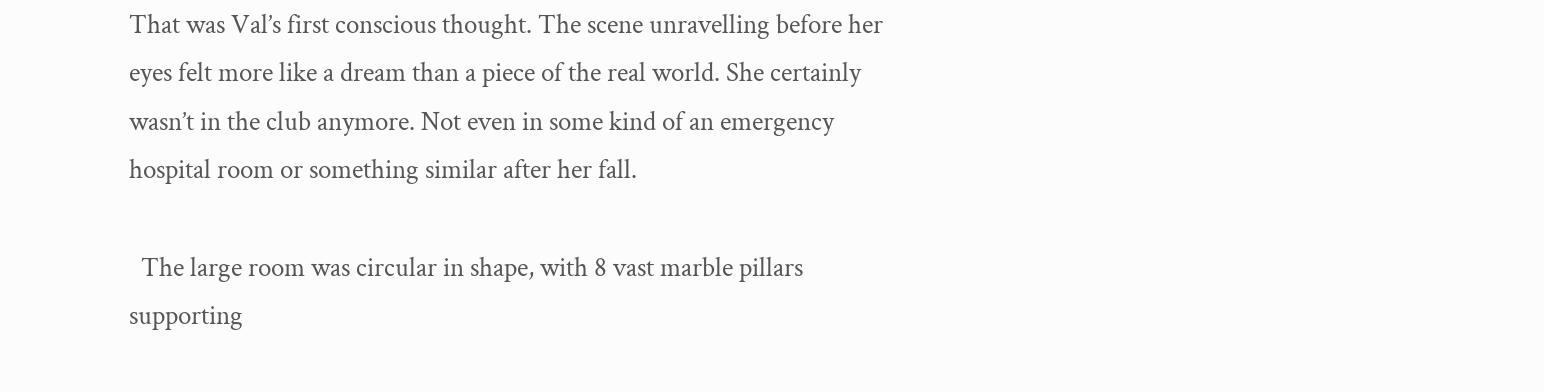That was Val’s first conscious thought. The scene unravelling before her eyes felt more like a dream than a piece of the real world. She certainly wasn’t in the club anymore. Not even in some kind of an emergency hospital room or something similar after her fall.

  The large room was circular in shape, with 8 vast marble pillars supporting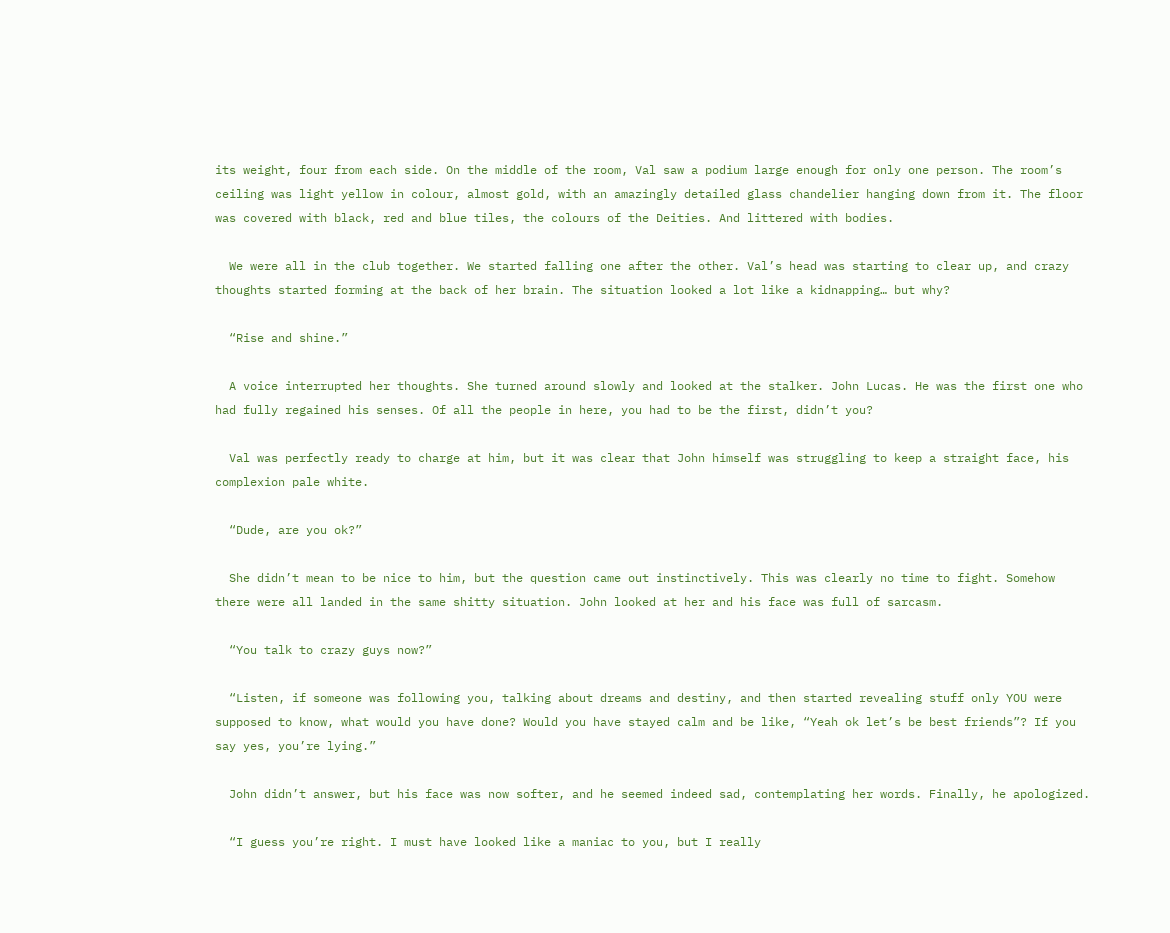its weight, four from each side. On the middle of the room, Val saw a podium large enough for only one person. The room’s ceiling was light yellow in colour, almost gold, with an amazingly detailed glass chandelier hanging down from it. The floor was covered with black, red and blue tiles, the colours of the Deities. And littered with bodies.

  We were all in the club together. We started falling one after the other. Val’s head was starting to clear up, and crazy thoughts started forming at the back of her brain. The situation looked a lot like a kidnapping… but why?

  “Rise and shine.”

  A voice interrupted her thoughts. She turned around slowly and looked at the stalker. John Lucas. He was the first one who had fully regained his senses. Of all the people in here, you had to be the first, didn’t you?

  Val was perfectly ready to charge at him, but it was clear that John himself was struggling to keep a straight face, his complexion pale white.

  “Dude, are you ok?”

  She didn’t mean to be nice to him, but the question came out instinctively. This was clearly no time to fight. Somehow there were all landed in the same shitty situation. John looked at her and his face was full of sarcasm.

  “You talk to crazy guys now?”

  “Listen, if someone was following you, talking about dreams and destiny, and then started revealing stuff only YOU were supposed to know, what would you have done? Would you have stayed calm and be like, “Yeah ok let’s be best friends”? If you say yes, you’re lying.”

  John didn’t answer, but his face was now softer, and he seemed indeed sad, contemplating her words. Finally, he apologized.

  “I guess you’re right. I must have looked like a maniac to you, but I really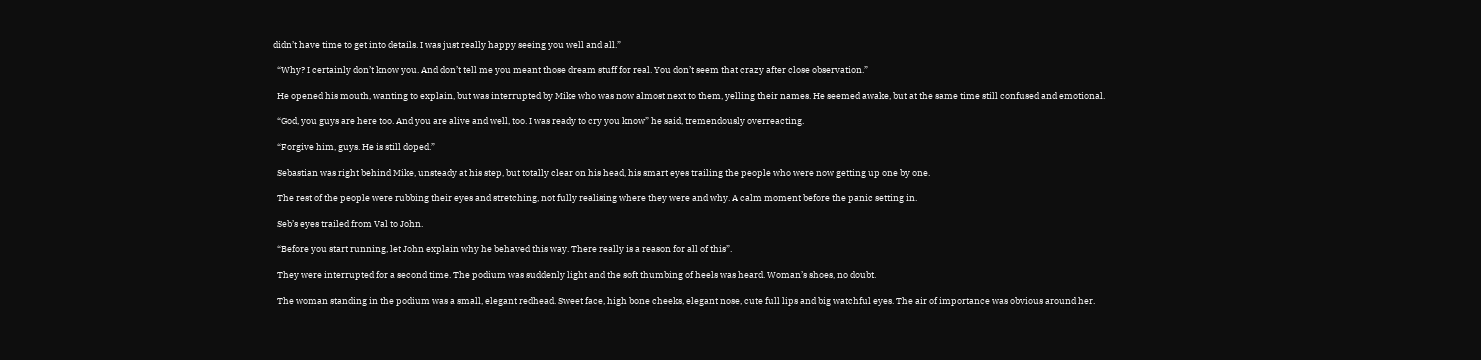didn’t have time to get into details. I was just really happy seeing you well and all.”

  “Why? I certainly don’t know you. And don’t tell me you meant those dream stuff for real. You don’t seem that crazy after close observation.”

  He opened his mouth, wanting to explain, but was interrupted by Mike who was now almost next to them, yelling their names. He seemed awake, but at the same time still confused and emotional.

  “God, you guys are here too. And you are alive and well, too. I was ready to cry you know” he said, tremendously overreacting.

  “Forgive him, guys. He is still doped.”

  Sebastian was right behind Mike, unsteady at his step, but totally clear on his head, his smart eyes trailing the people who were now getting up one by one.

  The rest of the people were rubbing their eyes and stretching, not fully realising where they were and why. A calm moment before the panic setting in.

  Seb’s eyes trailed from Val to John.

  “Before you start running, let John explain why he behaved this way. There really is a reason for all of this”.

  They were interrupted for a second time. The podium was suddenly light and the soft thumbing of heels was heard. Woman’s shoes, no doubt.

  The woman standing in the podium was a small, elegant redhead. Sweet face, high bone cheeks, elegant nose, cute full lips and big watchful eyes. The air of importance was obvious around her.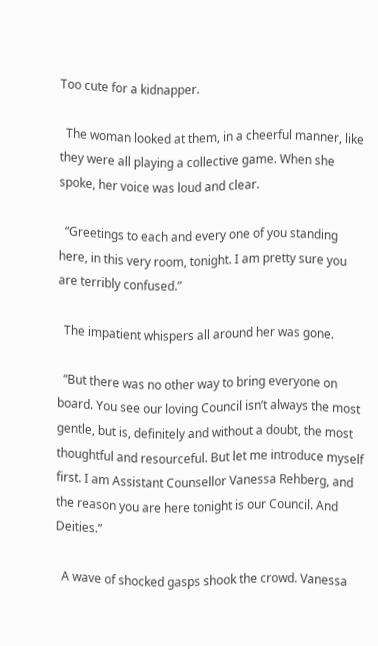Too cute for a kidnapper.

  The woman looked at them, in a cheerful manner, like they were all playing a collective game. When she spoke, her voice was loud and clear.

  “Greetings to each and every one of you standing here, in this very room, tonight. I am pretty sure you are terribly confused.”

  The impatient whispers all around her was gone.

  “But there was no other way to bring everyone on board. You see our loving Council isn’t always the most gentle, but is, definitely and without a doubt, the most thoughtful and resourceful. But let me introduce myself first. I am Assistant Counsellor Vanessa Rehberg, and the reason you are here tonight is our Council. And Deities.”

  A wave of shocked gasps shook the crowd. Vanessa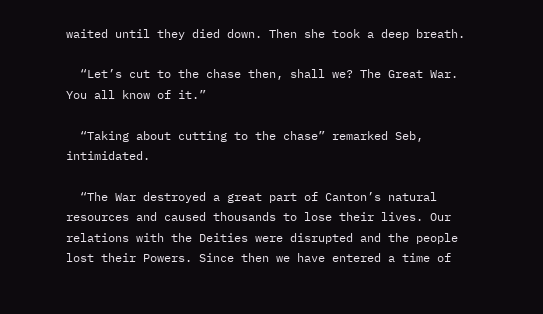waited until they died down. Then she took a deep breath.

  “Let’s cut to the chase then, shall we? The Great War. You all know of it.”

  “Taking about cutting to the chase” remarked Seb, intimidated.

  “The War destroyed a great part of Canton’s natural resources and caused thousands to lose their lives. Our relations with the Deities were disrupted and the people lost their Powers. Since then we have entered a time of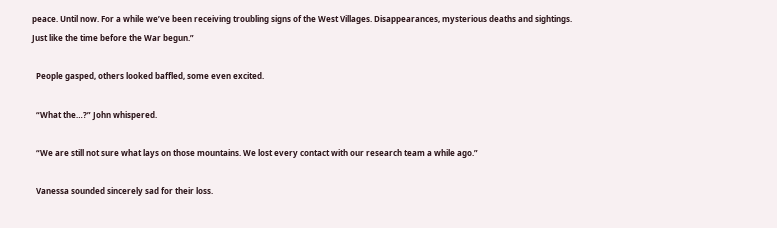peace. Until now. For a while we’ve been receiving troubling signs of the West Villages. Disappearances, mysterious deaths and sightings. Just like the time before the War begun.”

  People gasped, others looked baffled, some even excited.

  “What the…?” John whispered.

  “We are still not sure what lays on those mountains. We lost every contact with our research team a while ago.”

  Vanessa sounded sincerely sad for their loss.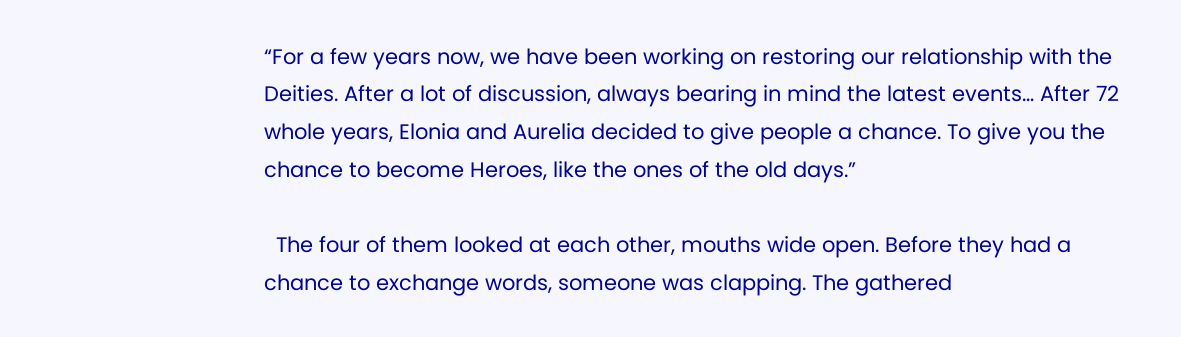“For a few years now, we have been working on restoring our relationship with the Deities. After a lot of discussion, always bearing in mind the latest events… After 72 whole years, Elonia and Aurelia decided to give people a chance. To give you the chance to become Heroes, like the ones of the old days.”

  The four of them looked at each other, mouths wide open. Before they had a chance to exchange words, someone was clapping. The gathered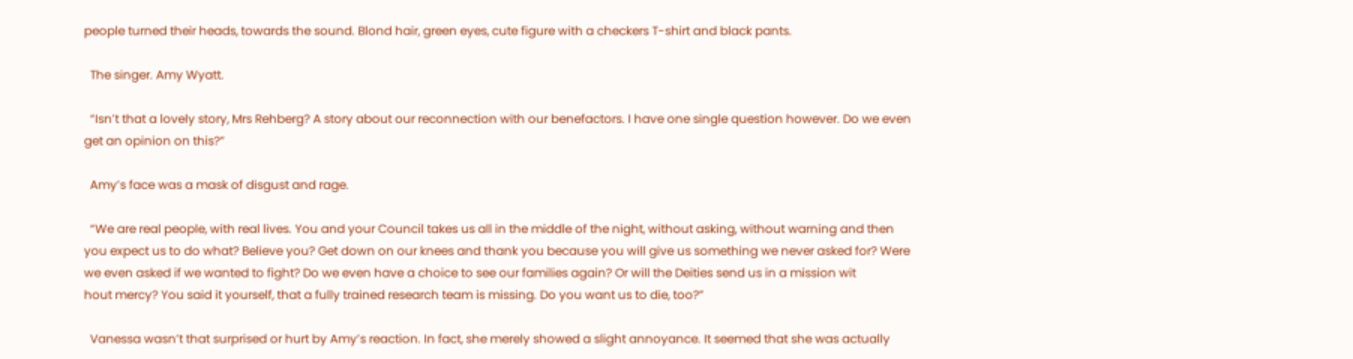people turned their heads, towards the sound. Blond hair, green eyes, cute figure with a checkers T-shirt and black pants.

  The singer. Amy Wyatt.

  “Isn’t that a lovely story, Mrs Rehberg? A story about our reconnection with our benefactors. I have one single question however. Do we even get an opinion on this?”

  Amy’s face was a mask of disgust and rage.

  “We are real people, with real lives. You and your Council takes us all in the middle of the night, without asking, without warning and then you expect us to do what? Believe you? Get down on our knees and thank you because you will give us something we never asked for? Were we even asked if we wanted to fight? Do we even have a choice to see our families again? Or will the Deities send us in a mission wit
hout mercy? You said it yourself, that a fully trained research team is missing. Do you want us to die, too?”

  Vanessa wasn’t that surprised or hurt by Amy’s reaction. In fact, she merely showed a slight annoyance. It seemed that she was actually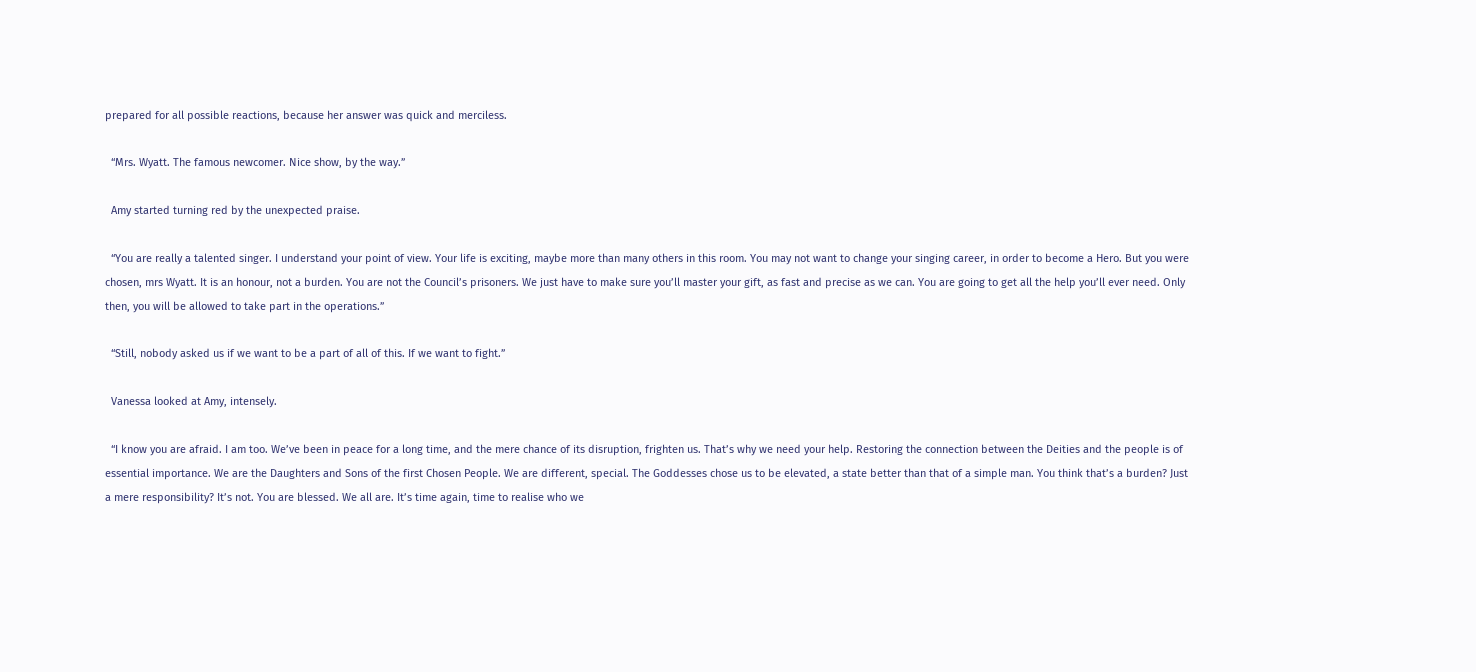prepared for all possible reactions, because her answer was quick and merciless.

  “Mrs. Wyatt. The famous newcomer. Nice show, by the way.”

  Amy started turning red by the unexpected praise.

  “You are really a talented singer. I understand your point of view. Your life is exciting, maybe more than many others in this room. You may not want to change your singing career, in order to become a Hero. But you were chosen, mrs Wyatt. It is an honour, not a burden. You are not the Council’s prisoners. We just have to make sure you’ll master your gift, as fast and precise as we can. You are going to get all the help you’ll ever need. Only then, you will be allowed to take part in the operations.”

  “Still, nobody asked us if we want to be a part of all of this. If we want to fight.”

  Vanessa looked at Amy, intensely.

  “I know you are afraid. I am too. We’ve been in peace for a long time, and the mere chance of its disruption, frighten us. That’s why we need your help. Restoring the connection between the Deities and the people is of essential importance. We are the Daughters and Sons of the first Chosen People. We are different, special. The Goddesses chose us to be elevated, a state better than that of a simple man. You think that’s a burden? Just a mere responsibility? It’s not. You are blessed. We all are. It’s time again, time to realise who we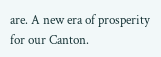are. A new era of prosperity for our Canton.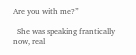Are you with me?”

  She was speaking frantically now, real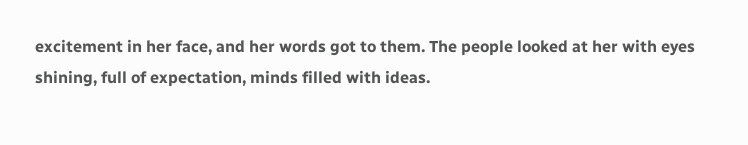excitement in her face, and her words got to them. The people looked at her with eyes shining, full of expectation, minds filled with ideas.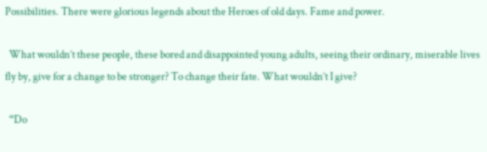Possibilities. There were glorious legends about the Heroes of old days. Fame and power.

  What wouldn’t these people, these bored and disappointed young adults, seeing their ordinary, miserable lives fly by, give for a change to be stronger? To change their fate. What wouldn’t I give?

  “Do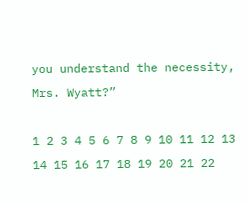you understand the necessity, Mrs. Wyatt?”

1 2 3 4 5 6 7 8 9 10 11 12 13 14 15 16 17 18 19 20 21 22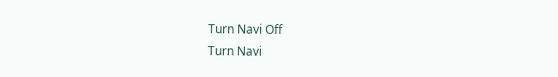Turn Navi Off
Turn Navi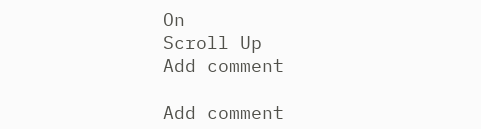On
Scroll Up
Add comment

Add comment